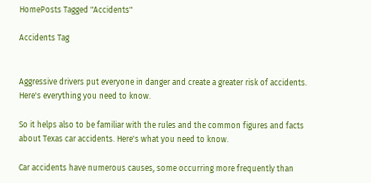HomePosts Tagged "Accidents"

Accidents Tag


Aggressive drivers put everyone in danger and create a greater risk of accidents. Here's everything you need to know.

So it helps also to be familiar with the rules and the common figures and facts about Texas car accidents. Here's what you need to know.

Car accidents have numerous causes, some occurring more frequently than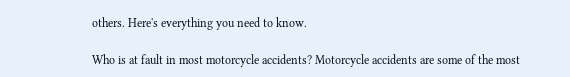others. Here's everything you need to know.

Who is at fault in most motorcycle accidents? Motorcycle accidents are some of the most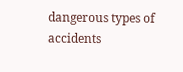dangerous types of accidents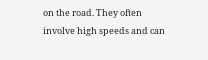on the road. They often involve high speeds and can